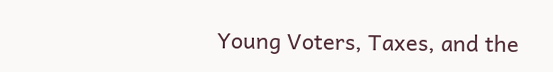Young Voters, Taxes, and the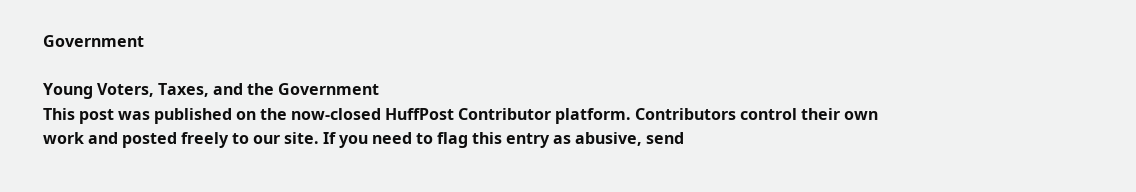Government

Young Voters, Taxes, and the Government
This post was published on the now-closed HuffPost Contributor platform. Contributors control their own work and posted freely to our site. If you need to flag this entry as abusive, send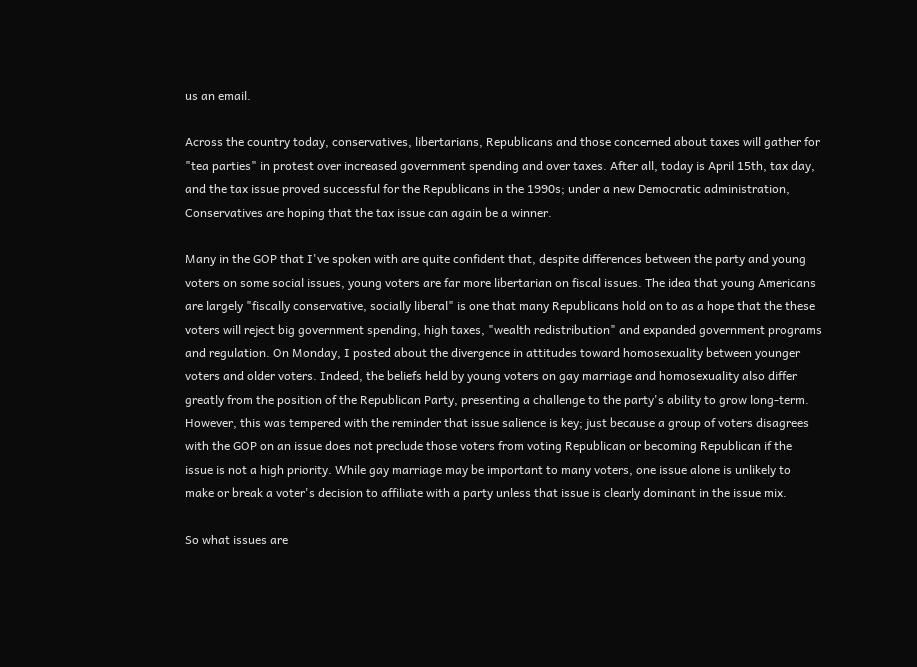us an email.

Across the country today, conservatives, libertarians, Republicans and those concerned about taxes will gather for "tea parties" in protest over increased government spending and over taxes. After all, today is April 15th, tax day, and the tax issue proved successful for the Republicans in the 1990s; under a new Democratic administration, Conservatives are hoping that the tax issue can again be a winner.

Many in the GOP that I've spoken with are quite confident that, despite differences between the party and young voters on some social issues, young voters are far more libertarian on fiscal issues. The idea that young Americans are largely "fiscally conservative, socially liberal" is one that many Republicans hold on to as a hope that the these voters will reject big government spending, high taxes, "wealth redistribution" and expanded government programs and regulation. On Monday, I posted about the divergence in attitudes toward homosexuality between younger voters and older voters. Indeed, the beliefs held by young voters on gay marriage and homosexuality also differ greatly from the position of the Republican Party, presenting a challenge to the party's ability to grow long-term. However, this was tempered with the reminder that issue salience is key; just because a group of voters disagrees with the GOP on an issue does not preclude those voters from voting Republican or becoming Republican if the issue is not a high priority. While gay marriage may be important to many voters, one issue alone is unlikely to make or break a voter's decision to affiliate with a party unless that issue is clearly dominant in the issue mix.

So what issues are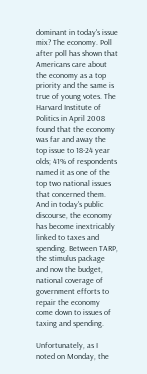dominant in today's issue mix? The economy. Poll after poll has shown that Americans care about the economy as a top priority and the same is true of young votes. The Harvard Institute of Politics in April 2008 found that the economy was far and away the top issue to 18-24 year olds; 41% of respondents named it as one of the top two national issues that concerned them. And in today's public discourse, the economy has become inextricably linked to taxes and spending. Between TARP, the stimulus package and now the budget, national coverage of government efforts to repair the economy come down to issues of taxing and spending.

Unfortunately, as I noted on Monday, the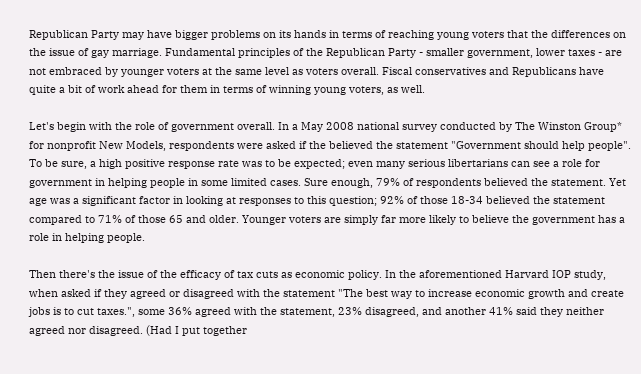Republican Party may have bigger problems on its hands in terms of reaching young voters that the differences on the issue of gay marriage. Fundamental principles of the Republican Party - smaller government, lower taxes - are not embraced by younger voters at the same level as voters overall. Fiscal conservatives and Republicans have quite a bit of work ahead for them in terms of winning young voters, as well.

Let's begin with the role of government overall. In a May 2008 national survey conducted by The Winston Group* for nonprofit New Models, respondents were asked if the believed the statement "Government should help people". To be sure, a high positive response rate was to be expected; even many serious libertarians can see a role for government in helping people in some limited cases. Sure enough, 79% of respondents believed the statement. Yet age was a significant factor in looking at responses to this question; 92% of those 18-34 believed the statement compared to 71% of those 65 and older. Younger voters are simply far more likely to believe the government has a role in helping people.

Then there's the issue of the efficacy of tax cuts as economic policy. In the aforementioned Harvard IOP study, when asked if they agreed or disagreed with the statement "The best way to increase economic growth and create jobs is to cut taxes.", some 36% agreed with the statement, 23% disagreed, and another 41% said they neither agreed nor disagreed. (Had I put together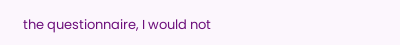the questionnaire, I would not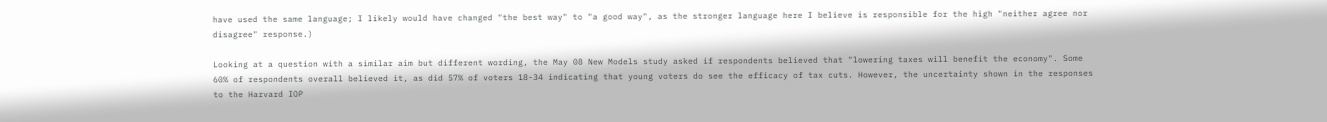have used the same language; I likely would have changed "the best way" to "a good way", as the stronger language here I believe is responsible for the high "neither agree nor disagree" response.)

Looking at a question with a similar aim but different wording, the May 08 New Models study asked if respondents believed that "lowering taxes will benefit the economy". Some 60% of respondents overall believed it, as did 57% of voters 18-34 indicating that young voters do see the efficacy of tax cuts. However, the uncertainty shown in the responses to the Harvard IOP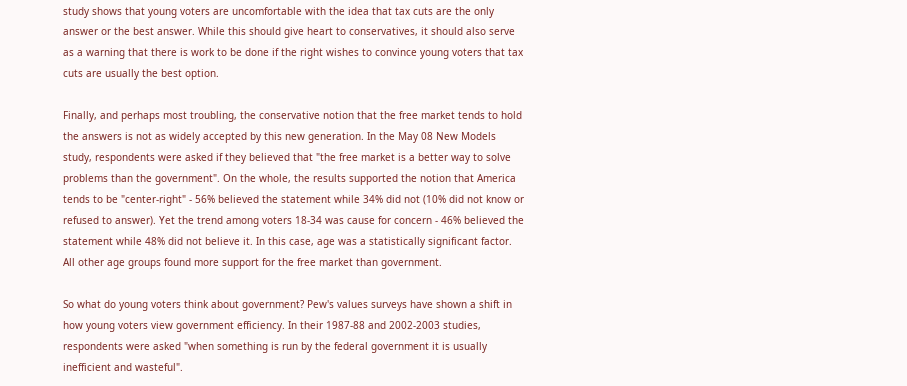study shows that young voters are uncomfortable with the idea that tax cuts are the only answer or the best answer. While this should give heart to conservatives, it should also serve as a warning that there is work to be done if the right wishes to convince young voters that tax cuts are usually the best option.

Finally, and perhaps most troubling, the conservative notion that the free market tends to hold the answers is not as widely accepted by this new generation. In the May 08 New Models study, respondents were asked if they believed that "the free market is a better way to solve problems than the government". On the whole, the results supported the notion that America tends to be "center-right" - 56% believed the statement while 34% did not (10% did not know or refused to answer). Yet the trend among voters 18-34 was cause for concern - 46% believed the statement while 48% did not believe it. In this case, age was a statistically significant factor. All other age groups found more support for the free market than government.

So what do young voters think about government? Pew's values surveys have shown a shift in how young voters view government efficiency. In their 1987-88 and 2002-2003 studies, respondents were asked "when something is run by the federal government it is usually inefficient and wasteful".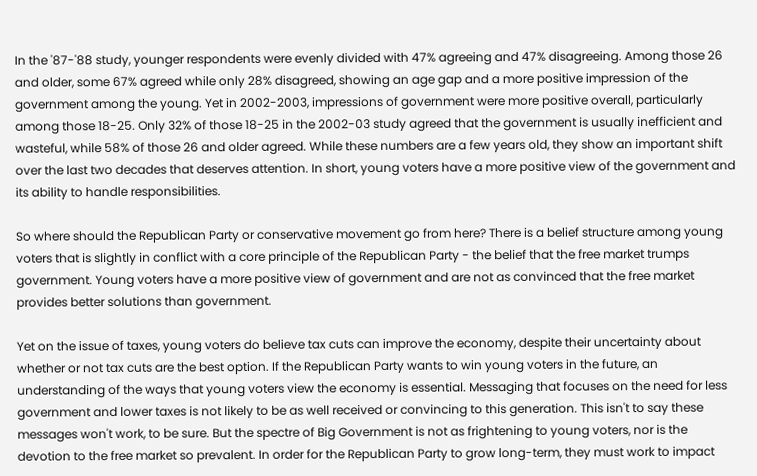In the '87-'88 study, younger respondents were evenly divided with 47% agreeing and 47% disagreeing. Among those 26 and older, some 67% agreed while only 28% disagreed, showing an age gap and a more positive impression of the government among the young. Yet in 2002-2003, impressions of government were more positive overall, particularly among those 18-25. Only 32% of those 18-25 in the 2002-03 study agreed that the government is usually inefficient and wasteful, while 58% of those 26 and older agreed. While these numbers are a few years old, they show an important shift over the last two decades that deserves attention. In short, young voters have a more positive view of the government and its ability to handle responsibilities.

So where should the Republican Party or conservative movement go from here? There is a belief structure among young voters that is slightly in conflict with a core principle of the Republican Party - the belief that the free market trumps government. Young voters have a more positive view of government and are not as convinced that the free market provides better solutions than government.

Yet on the issue of taxes, young voters do believe tax cuts can improve the economy, despite their uncertainty about whether or not tax cuts are the best option. If the Republican Party wants to win young voters in the future, an understanding of the ways that young voters view the economy is essential. Messaging that focuses on the need for less government and lower taxes is not likely to be as well received or convincing to this generation. This isn't to say these messages won't work, to be sure. But the spectre of Big Government is not as frightening to young voters, nor is the devotion to the free market so prevalent. In order for the Republican Party to grow long-term, they must work to impact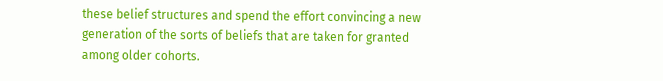these belief structures and spend the effort convincing a new generation of the sorts of beliefs that are taken for granted among older cohorts.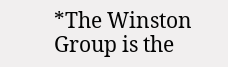*The Winston Group is the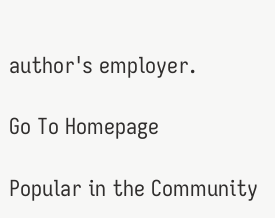author's employer.

Go To Homepage

Popular in the Community